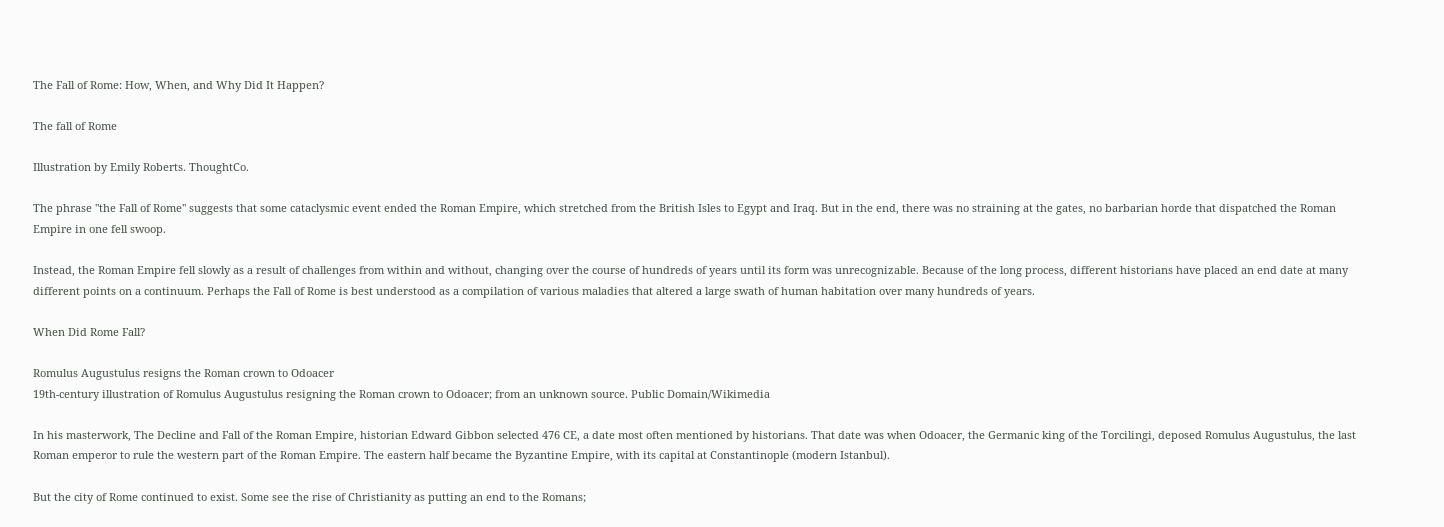The Fall of Rome: How, When, and Why Did It Happen?

The fall of Rome

Illustration by Emily Roberts. ThoughtCo.

The phrase "the Fall of Rome" suggests that some cataclysmic event ended the Roman Empire, which stretched from the British Isles to Egypt and Iraq. But in the end, there was no straining at the gates, no barbarian horde that dispatched the Roman Empire in one fell swoop.

Instead, the Roman Empire fell slowly as a result of challenges from within and without, changing over the course of hundreds of years until its form was unrecognizable. Because of the long process, different historians have placed an end date at many different points on a continuum. Perhaps the Fall of Rome is best understood as a compilation of various maladies that altered a large swath of human habitation over many hundreds of years.

When Did Rome Fall?

Romulus Augustulus resigns the Roman crown to Odoacer
19th-century illustration of Romulus Augustulus resigning the Roman crown to Odoacer; from an unknown source. Public Domain/Wikimedia

In his masterwork, The Decline and Fall of the Roman Empire, historian Edward Gibbon selected 476 CE, a date most often mentioned by historians. That date was when Odoacer, the Germanic king of the Torcilingi, deposed Romulus Augustulus, the last Roman emperor to rule the western part of the Roman Empire. The eastern half became the Byzantine Empire, with its capital at Constantinople (modern Istanbul).

But the city of Rome continued to exist. Some see the rise of Christianity as putting an end to the Romans;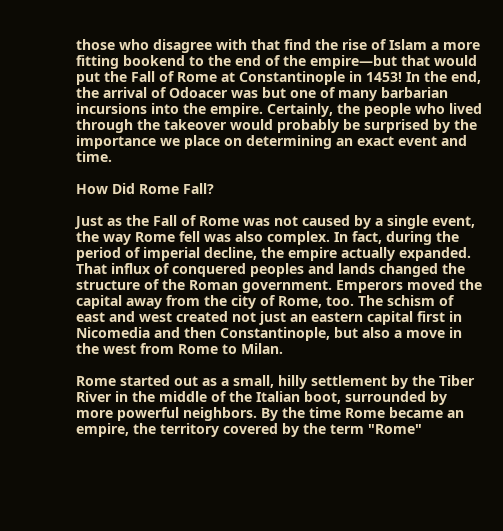those who disagree with that find the rise of Islam a more fitting bookend to the end of the empire—but that would put the Fall of Rome at Constantinople in 1453! In the end, the arrival of Odoacer was but one of many barbarian incursions into the empire. Certainly, the people who lived through the takeover would probably be surprised by the importance we place on determining an exact event and time.

How Did Rome Fall?

Just as the Fall of Rome was not caused by a single event, the way Rome fell was also complex. In fact, during the period of imperial decline, the empire actually expanded. That influx of conquered peoples and lands changed the structure of the Roman government. Emperors moved the capital away from the city of Rome, too. The schism of east and west created not just an eastern capital first in Nicomedia and then Constantinople, but also a move in the west from Rome to Milan.

Rome started out as a small, hilly settlement by the Tiber River in the middle of the Italian boot, surrounded by more powerful neighbors. By the time Rome became an empire, the territory covered by the term "Rome"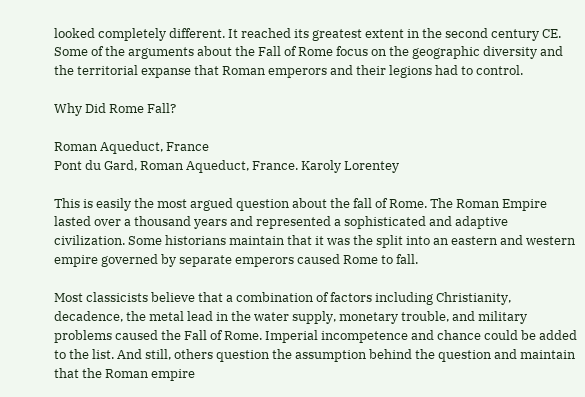looked completely different. It reached its greatest extent in the second century CE. Some of the arguments about the Fall of Rome focus on the geographic diversity and the territorial expanse that Roman emperors and their legions had to control.

Why Did Rome Fall?

Roman Aqueduct, France
Pont du Gard, Roman Aqueduct, France. Karoly Lorentey

This is easily the most argued question about the fall of Rome. The Roman Empire lasted over a thousand years and represented a sophisticated and adaptive civilization. Some historians maintain that it was the split into an eastern and western empire governed by separate emperors caused Rome to fall.

Most classicists believe that a combination of factors including Christianity, decadence, the metal lead in the water supply, monetary trouble, and military problems caused the Fall of Rome. Imperial incompetence and chance could be added to the list. And still, others question the assumption behind the question and maintain that the Roman empire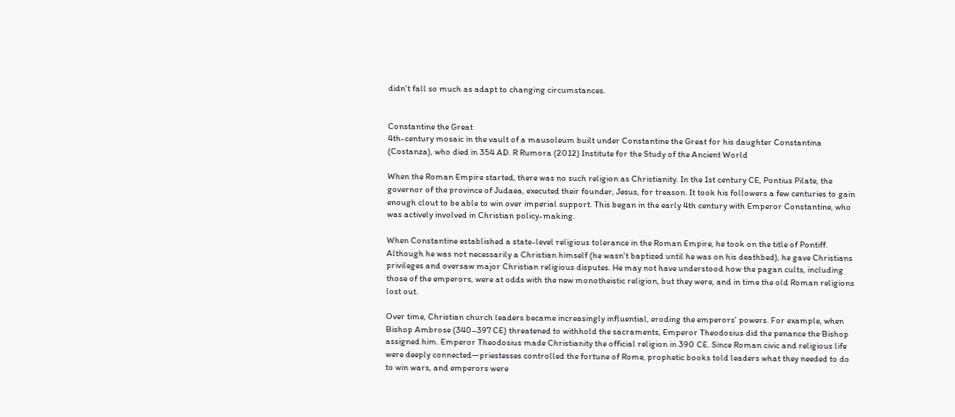didn't fall so much as adapt to changing circumstances.


Constantine the Great
4th-century mosaic in the vault of a mausoleum built under Constantine the Great for his daughter Constantina (Costanza), who died in 354 AD. R Rumora (2012) Institute for the Study of the Ancient World

When the Roman Empire started, there was no such religion as Christianity. In the 1st century CE, Pontius Pilate, the governor of the province of Judaea, executed their founder, Jesus, for treason. It took his followers a few centuries to gain enough clout to be able to win over imperial support. This began in the early 4th century with Emperor Constantine, who was actively involved in Christian policy-making.

When Constantine established a state-level religious tolerance in the Roman Empire, he took on the title of Pontiff. Although he was not necessarily a Christian himself (he wasn't baptized until he was on his deathbed), he gave Christians privileges and oversaw major Christian religious disputes. He may not have understood how the pagan cults, including those of the emperors, were at odds with the new monotheistic religion, but they were, and in time the old Roman religions lost out.

Over time, Christian church leaders became increasingly influential, eroding the emperors' powers. For example, when Bishop Ambrose (340–397 CE) threatened to withhold the sacraments, Emperor Theodosius did the penance the Bishop assigned him. Emperor Theodosius made Christianity the official religion in 390 CE. Since Roman civic and religious life were deeply connected—priestesses controlled the fortune of Rome, prophetic books told leaders what they needed to do to win wars, and emperors were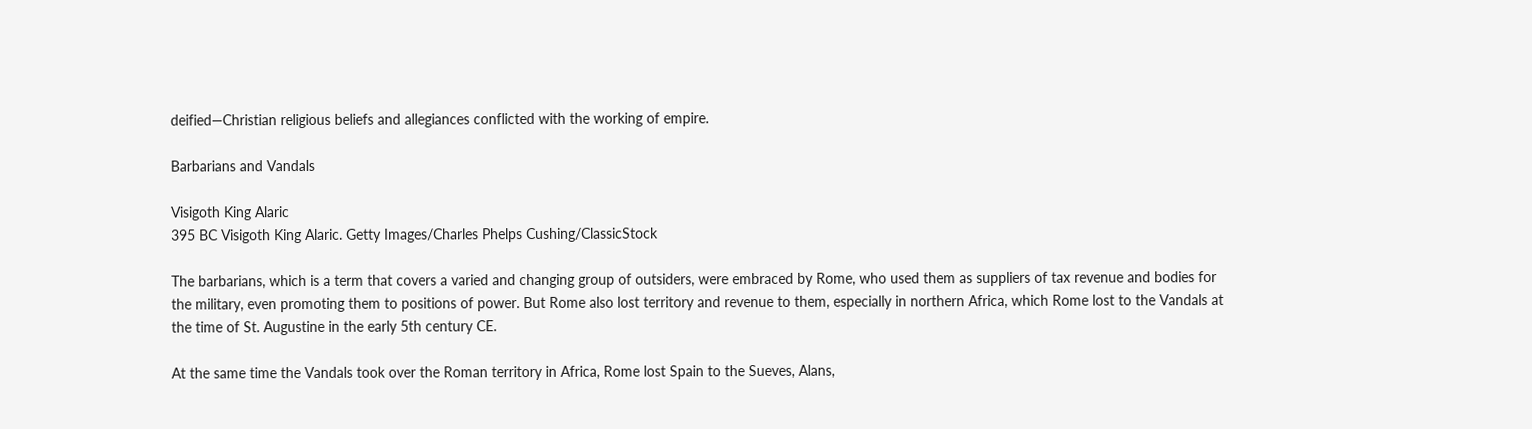deified—Christian religious beliefs and allegiances conflicted with the working of empire.

Barbarians and Vandals

Visigoth King Alaric
395 BC Visigoth King Alaric. Getty Images/Charles Phelps Cushing/ClassicStock

The barbarians, which is a term that covers a varied and changing group of outsiders, were embraced by Rome, who used them as suppliers of tax revenue and bodies for the military, even promoting them to positions of power. But Rome also lost territory and revenue to them, especially in northern Africa, which Rome lost to the Vandals at the time of St. Augustine in the early 5th century CE.

At the same time the Vandals took over the Roman territory in Africa, Rome lost Spain to the Sueves, Alans,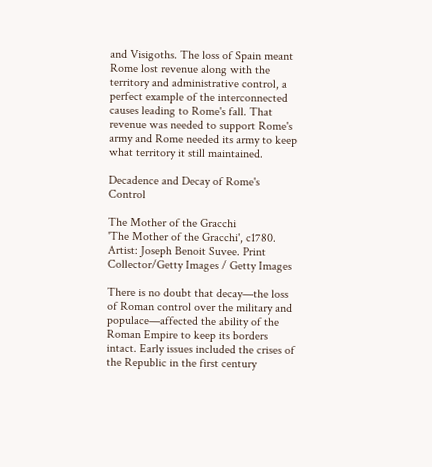and Visigoths. The loss of Spain meant Rome lost revenue along with the territory and administrative control, a perfect example of the interconnected causes leading to Rome's fall. That revenue was needed to support Rome's army and Rome needed its army to keep what territory it still maintained.

Decadence and Decay of Rome's Control

The Mother of the Gracchi
'The Mother of the Gracchi', c1780. Artist: Joseph Benoit Suvee. Print Collector/Getty Images / Getty Images

There is no doubt that decay—the loss of Roman control over the military and populace—affected the ability of the Roman Empire to keep its borders intact. Early issues included the crises of the Republic in the first century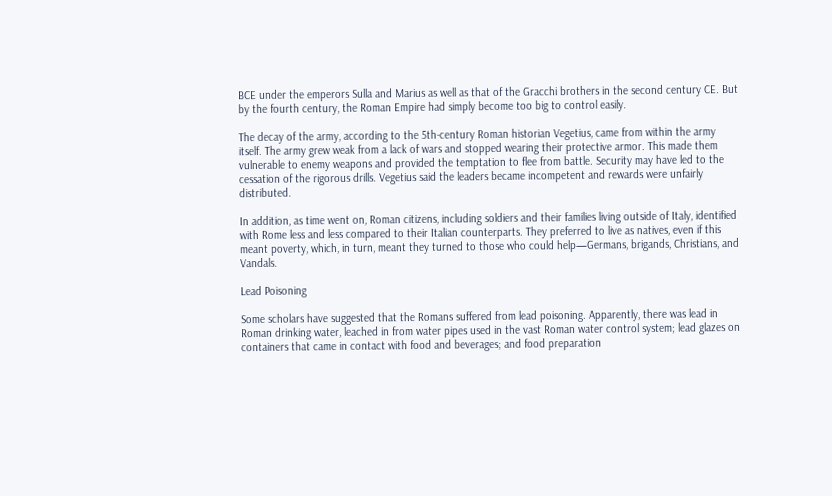BCE under the emperors Sulla and Marius as well as that of the Gracchi brothers in the second century CE. But by the fourth century, the Roman Empire had simply become too big to control easily.

The decay of the army, according to the 5th-century Roman historian Vegetius, came from within the army itself. The army grew weak from a lack of wars and stopped wearing their protective armor. This made them vulnerable to enemy weapons and provided the temptation to flee from battle. Security may have led to the cessation of the rigorous drills. Vegetius said the leaders became incompetent and rewards were unfairly distributed.

In addition, as time went on, Roman citizens, including soldiers and their families living outside of Italy, identified with Rome less and less compared to their Italian counterparts. They preferred to live as natives, even if this meant poverty, which, in turn, meant they turned to those who could help—Germans, brigands, Christians, and Vandals.

Lead Poisoning

Some scholars have suggested that the Romans suffered from lead poisoning. Apparently, there was lead in Roman drinking water, leached in from water pipes used in the vast Roman water control system; lead glazes on containers that came in contact with food and beverages; and food preparation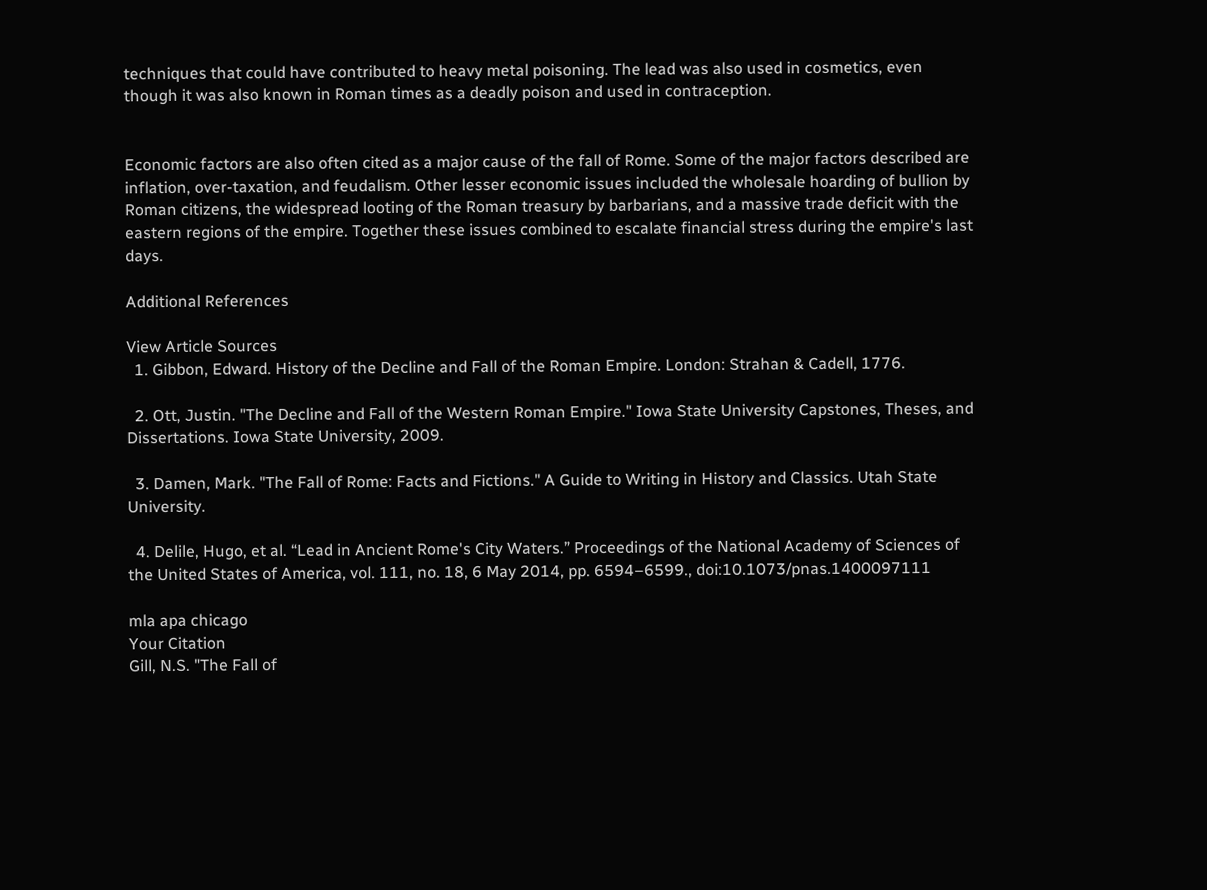techniques that could have contributed to heavy metal poisoning. The lead was also used in cosmetics, even though it was also known in Roman times as a deadly poison and used in contraception.


Economic factors are also often cited as a major cause of the fall of Rome. Some of the major factors described are inflation, over-taxation, and feudalism. Other lesser economic issues included the wholesale hoarding of bullion by Roman citizens, the widespread looting of the Roman treasury by barbarians, and a massive trade deficit with the eastern regions of the empire. Together these issues combined to escalate financial stress during the empire's last days.

Additional References

View Article Sources
  1. Gibbon, Edward. History of the Decline and Fall of the Roman Empire. London: Strahan & Cadell, 1776.

  2. Ott, Justin. "The Decline and Fall of the Western Roman Empire." Iowa State University Capstones, Theses, and Dissertations. Iowa State University, 2009.

  3. Damen, Mark. "The Fall of Rome: Facts and Fictions." A Guide to Writing in History and Classics. Utah State University.

  4. Delile, Hugo, et al. “Lead in Ancient Rome's City Waters.” Proceedings of the National Academy of Sciences of the United States of America, vol. 111, no. 18, 6 May 2014, pp. 6594–6599., doi:10.1073/pnas.1400097111

mla apa chicago
Your Citation
Gill, N.S. "The Fall of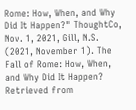Rome: How, When, and Why Did It Happen?" ThoughtCo, Nov. 1, 2021, Gill, N.S. (2021, November 1). The Fall of Rome: How, When, and Why Did It Happen? Retrieved from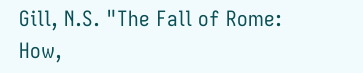Gill, N.S. "The Fall of Rome: How,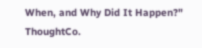When, and Why Did It Happen?" ThoughtCo.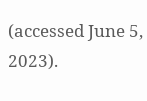(accessed June 5, 2023).